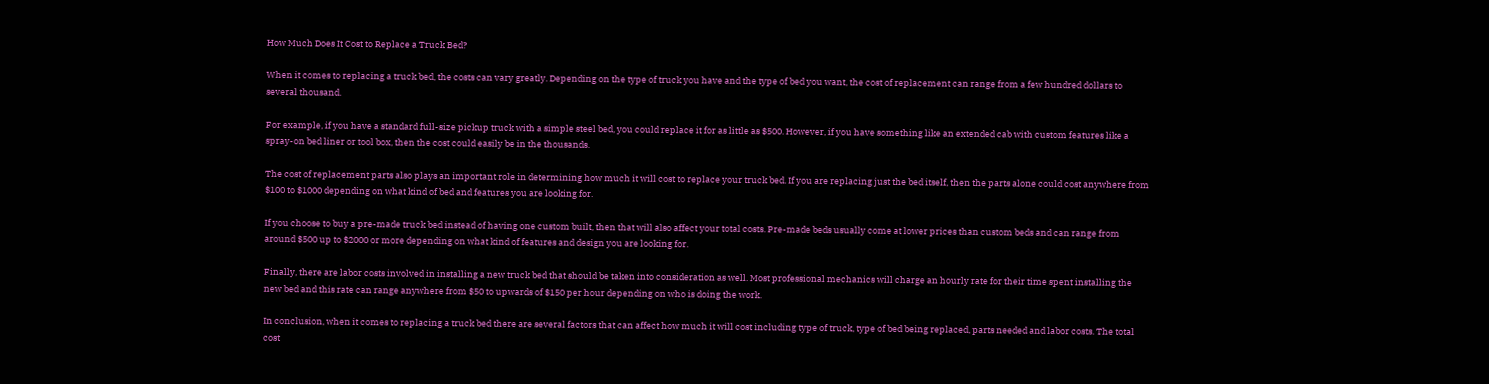How Much Does It Cost to Replace a Truck Bed?

When it comes to replacing a truck bed, the costs can vary greatly. Depending on the type of truck you have and the type of bed you want, the cost of replacement can range from a few hundred dollars to several thousand.

For example, if you have a standard full-size pickup truck with a simple steel bed, you could replace it for as little as $500. However, if you have something like an extended cab with custom features like a spray-on bed liner or tool box, then the cost could easily be in the thousands.

The cost of replacement parts also plays an important role in determining how much it will cost to replace your truck bed. If you are replacing just the bed itself, then the parts alone could cost anywhere from $100 to $1000 depending on what kind of bed and features you are looking for.

If you choose to buy a pre-made truck bed instead of having one custom built, then that will also affect your total costs. Pre-made beds usually come at lower prices than custom beds and can range from around $500 up to $2000 or more depending on what kind of features and design you are looking for.

Finally, there are labor costs involved in installing a new truck bed that should be taken into consideration as well. Most professional mechanics will charge an hourly rate for their time spent installing the new bed and this rate can range anywhere from $50 to upwards of $150 per hour depending on who is doing the work.

In conclusion, when it comes to replacing a truck bed there are several factors that can affect how much it will cost including type of truck, type of bed being replaced, parts needed and labor costs. The total cost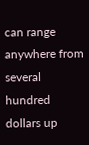can range anywhere from several hundred dollars up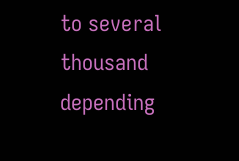to several thousand depending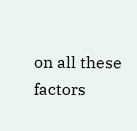on all these factors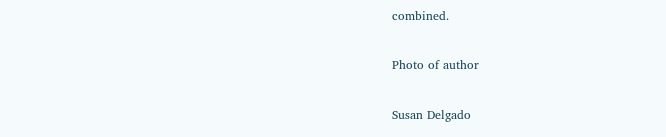combined.

Photo of author

Susan Delgado